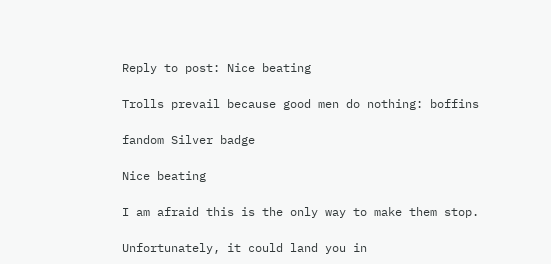Reply to post: Nice beating

Trolls prevail because good men do nothing: boffins

fandom Silver badge

Nice beating

I am afraid this is the only way to make them stop.

Unfortunately, it could land you in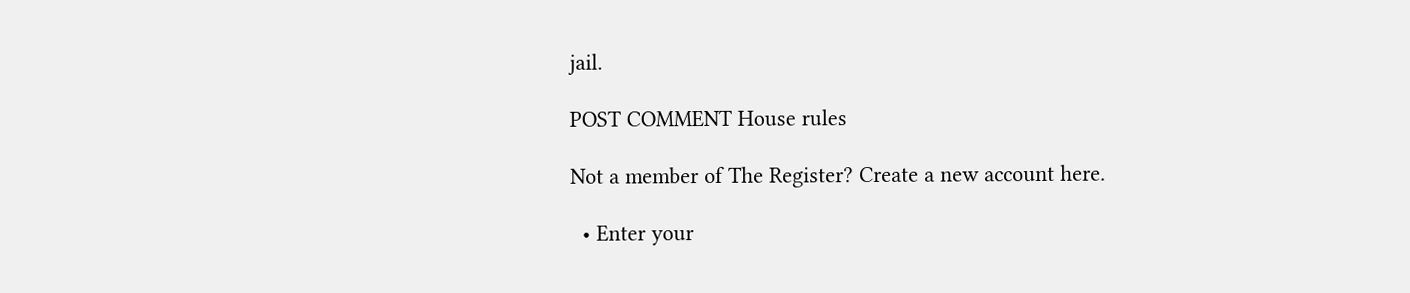jail.

POST COMMENT House rules

Not a member of The Register? Create a new account here.

  • Enter your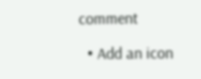comment

  • Add an icon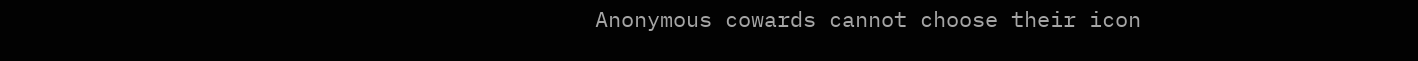Anonymous cowards cannot choose their icon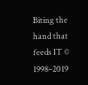Biting the hand that feeds IT © 1998–2019